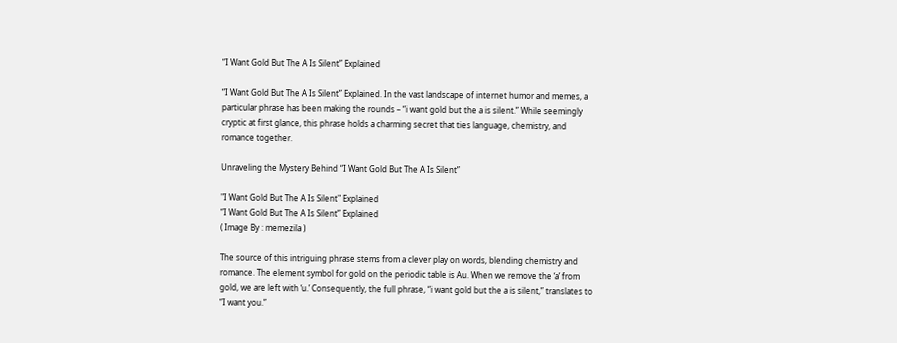“I Want Gold But The A Is Silent” Explained

“I Want Gold But The A Is Silent” Explained. In the vast landscape of internet humor and memes, a particular phrase has been making the rounds – “i want gold but the a is silent.” While seemingly cryptic at first glance, this phrase holds a charming secret that ties language, chemistry, and romance together.

Unraveling the Mystery Behind “I Want Gold But The A Is Silent”

"I Want Gold But The A Is Silent" Explained
“I Want Gold But The A Is Silent” Explained
( Image By : memezila )

The source of this intriguing phrase stems from a clever play on words, blending chemistry and romance. The element symbol for gold on the periodic table is Au. When we remove the ‘a’ from gold, we are left with ‘u.’ Consequently, the full phrase, “i want gold but the a is silent,” translates to “I want you.”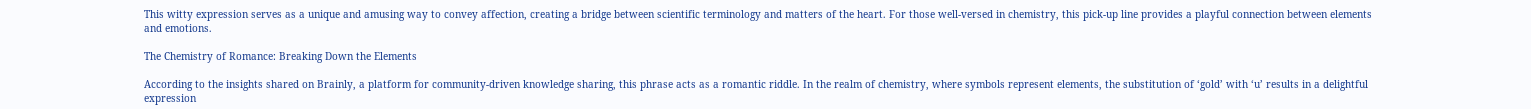This witty expression serves as a unique and amusing way to convey affection, creating a bridge between scientific terminology and matters of the heart. For those well-versed in chemistry, this pick-up line provides a playful connection between elements and emotions.

The Chemistry of Romance: Breaking Down the Elements

According to the insights shared on Brainly, a platform for community-driven knowledge sharing, this phrase acts as a romantic riddle. In the realm of chemistry, where symbols represent elements, the substitution of ‘gold’ with ‘u’ results in a delightful expression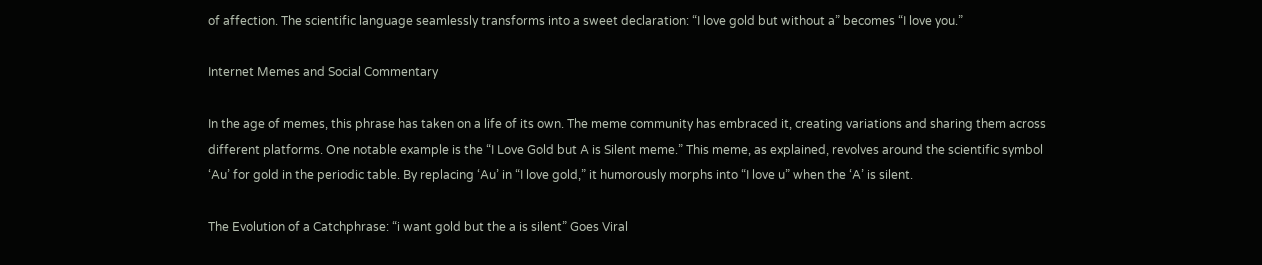of affection. The scientific language seamlessly transforms into a sweet declaration: “I love gold but without a” becomes “I love you.”

Internet Memes and Social Commentary

In the age of memes, this phrase has taken on a life of its own. The meme community has embraced it, creating variations and sharing them across different platforms. One notable example is the “I Love Gold but A is Silent meme.” This meme, as explained, revolves around the scientific symbol ‘Au’ for gold in the periodic table. By replacing ‘Au’ in “I love gold,” it humorously morphs into “I love u” when the ‘A’ is silent.

The Evolution of a Catchphrase: “i want gold but the a is silent” Goes Viral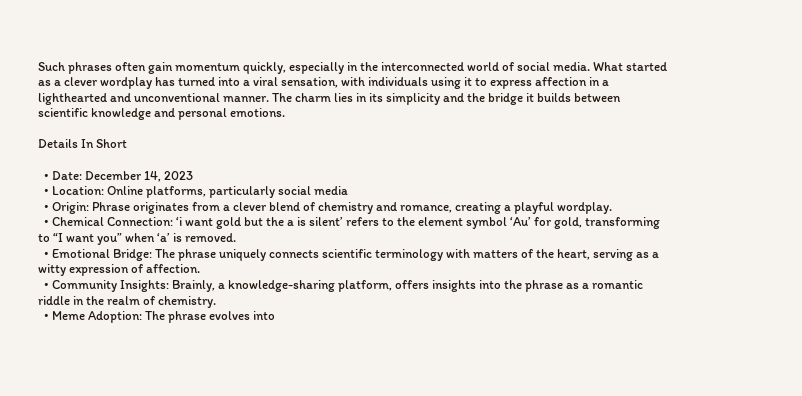Such phrases often gain momentum quickly, especially in the interconnected world of social media. What started as a clever wordplay has turned into a viral sensation, with individuals using it to express affection in a lighthearted and unconventional manner. The charm lies in its simplicity and the bridge it builds between scientific knowledge and personal emotions.

Details In Short

  • Date: December 14, 2023
  • Location: Online platforms, particularly social media
  • Origin: Phrase originates from a clever blend of chemistry and romance, creating a playful wordplay.
  • Chemical Connection: ‘i want gold but the a is silent’ refers to the element symbol ‘Au’ for gold, transforming to “I want you” when ‘a’ is removed.
  • Emotional Bridge: The phrase uniquely connects scientific terminology with matters of the heart, serving as a witty expression of affection.
  • Community Insights: Brainly, a knowledge-sharing platform, offers insights into the phrase as a romantic riddle in the realm of chemistry.
  • Meme Adoption: The phrase evolves into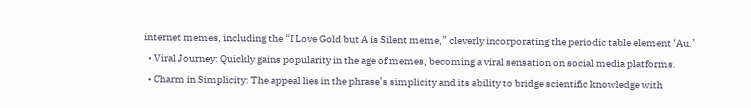internet memes, including the “I Love Gold but A is Silent meme,” cleverly incorporating the periodic table element ‘Au.’
  • Viral Journey: Quickly gains popularity in the age of memes, becoming a viral sensation on social media platforms.
  • Charm in Simplicity: The appeal lies in the phrase’s simplicity and its ability to bridge scientific knowledge with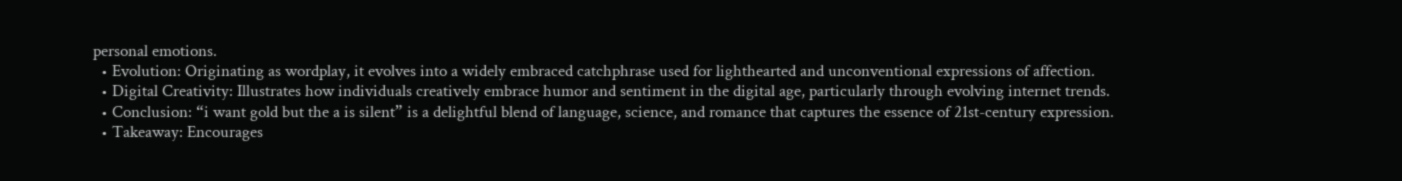personal emotions.
  • Evolution: Originating as wordplay, it evolves into a widely embraced catchphrase used for lighthearted and unconventional expressions of affection.
  • Digital Creativity: Illustrates how individuals creatively embrace humor and sentiment in the digital age, particularly through evolving internet trends.
  • Conclusion: “i want gold but the a is silent” is a delightful blend of language, science, and romance that captures the essence of 21st-century expression.
  • Takeaway: Encourages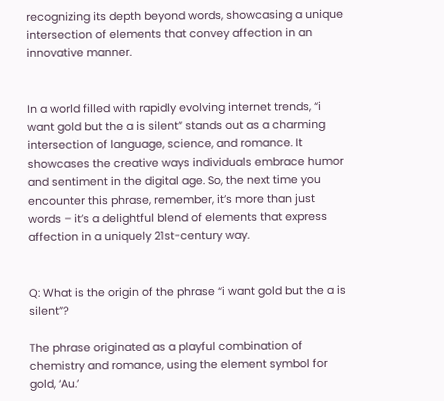recognizing its depth beyond words, showcasing a unique intersection of elements that convey affection in an innovative manner.


In a world filled with rapidly evolving internet trends, “i want gold but the a is silent” stands out as a charming intersection of language, science, and romance. It showcases the creative ways individuals embrace humor and sentiment in the digital age. So, the next time you encounter this phrase, remember, it’s more than just words – it’s a delightful blend of elements that express affection in a uniquely 21st-century way.


Q: What is the origin of the phrase “i want gold but the a is silent”?

The phrase originated as a playful combination of chemistry and romance, using the element symbol for gold, ‘Au.’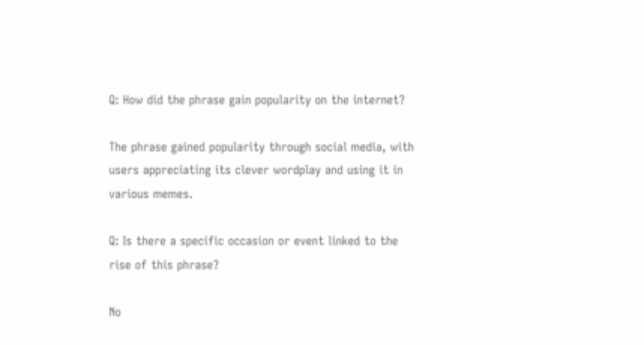Q: How did the phrase gain popularity on the internet?

The phrase gained popularity through social media, with users appreciating its clever wordplay and using it in various memes.

Q: Is there a specific occasion or event linked to the rise of this phrase?

No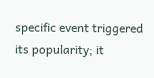specific event triggered its popularity; it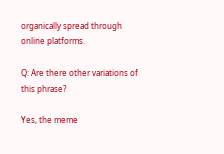organically spread through online platforms.

Q: Are there other variations of this phrase?

Yes, the meme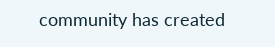community has created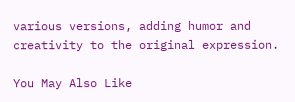various versions, adding humor and creativity to the original expression.

You May Also Like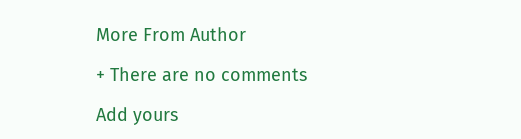More From Author

+ There are no comments

Add yours